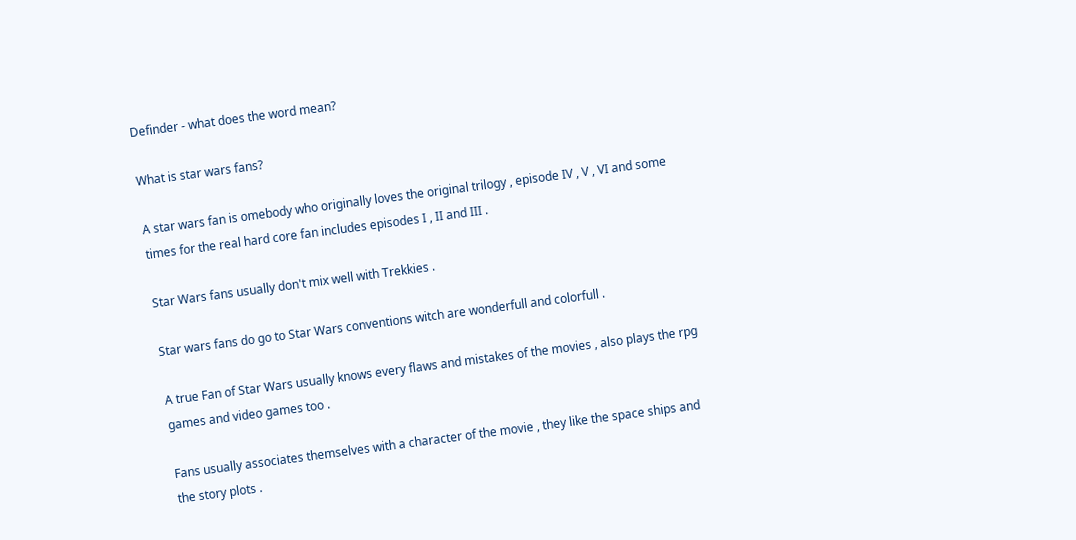Definder - what does the word mean?

What is star wars fans?

A star wars fan is omebody who originally loves the original trilogy , episode IV , V , VI and some times for the real hard core fan includes episodes I , II and III .

Star Wars fans usually don't mix well with Trekkies .

Star wars fans do go to Star Wars conventions witch are wonderfull and colorfull .

A true Fan of Star Wars usually knows every flaws and mistakes of the movies , also plays the rpg games and video games too .

Fans usually associates themselves with a character of the movie , they like the space ships and the story plots .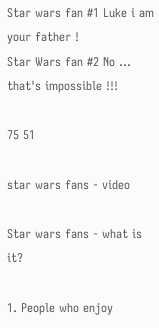Star wars fan #1 Luke i am your father !
Star Wars fan #2 No ... that's impossible !!!

75 51

star wars fans - video

Star wars fans - what is it?

1. People who enjoy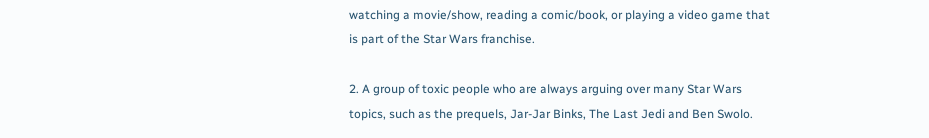watching a movie/show, reading a comic/book, or playing a video game that is part of the Star Wars franchise.

2. A group of toxic people who are always arguing over many Star Wars topics, such as the prequels, Jar-Jar Binks, The Last Jedi and Ben Swolo.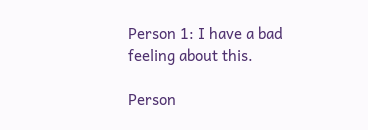Person 1: I have a bad feeling about this.

Person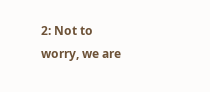2: Not to worry, we are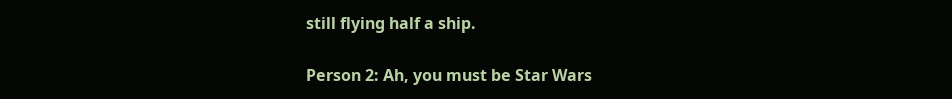still flying half a ship.

Person 2: Ah, you must be Star Wars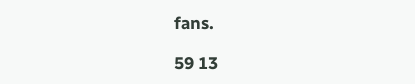fans.

59 13